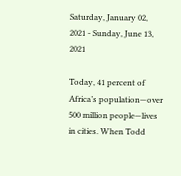Saturday, January 02, 2021 - Sunday, June 13, 2021

Today, 41 percent of Africa’s population—over 500 million people—lives in cities. When Todd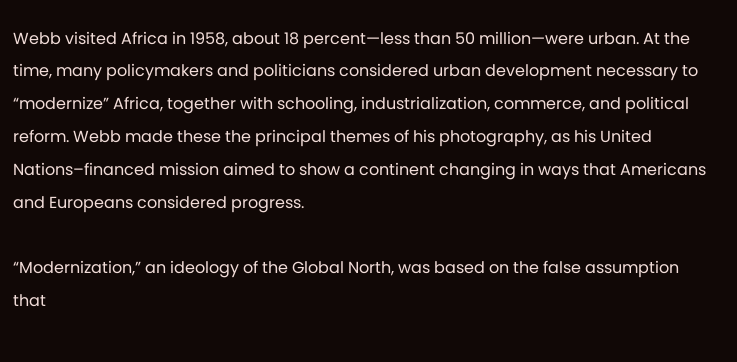Webb visited Africa in 1958, about 18 percent—less than 50 million—were urban. At the time, many policymakers and politicians considered urban development necessary to “modernize” Africa, together with schooling, industrialization, commerce, and political reform. Webb made these the principal themes of his photography, as his United Nations–financed mission aimed to show a continent changing in ways that Americans and Europeans considered progress.

“Modernization,” an ideology of the Global North, was based on the false assumption that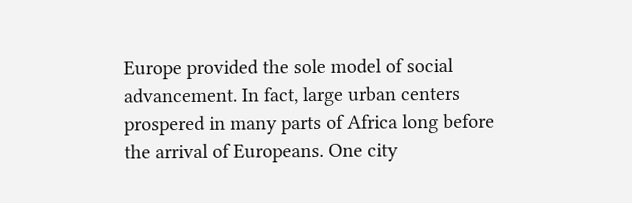Europe provided the sole model of social advancement. In fact, large urban centers prospered in many parts of Africa long before the arrival of Europeans. One city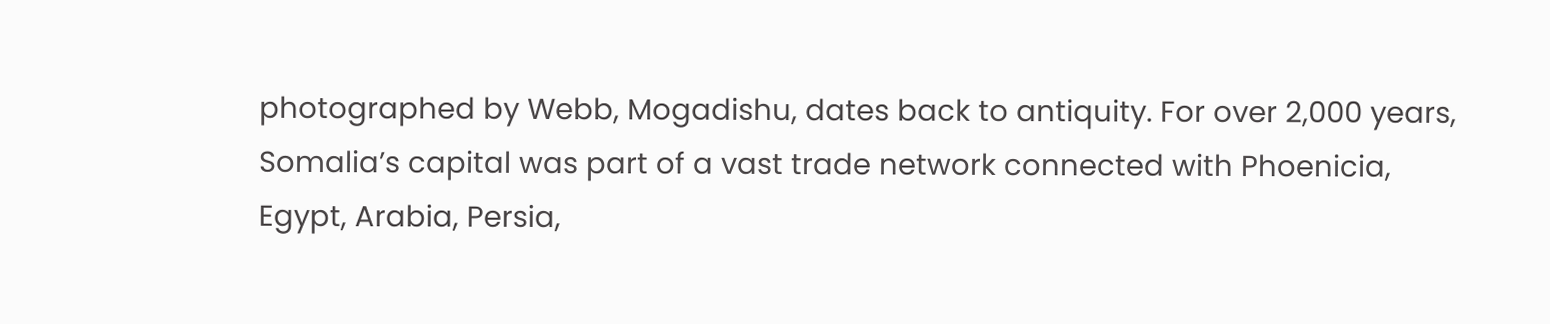photographed by Webb, Mogadishu, dates back to antiquity. For over 2,000 years, Somalia’s capital was part of a vast trade network connected with Phoenicia, Egypt, Arabia, Persia,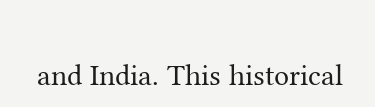and India. This historical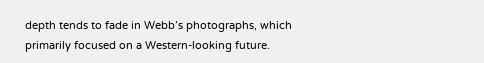depth tends to fade in Webb’s photographs, which primarily focused on a Western-looking future.